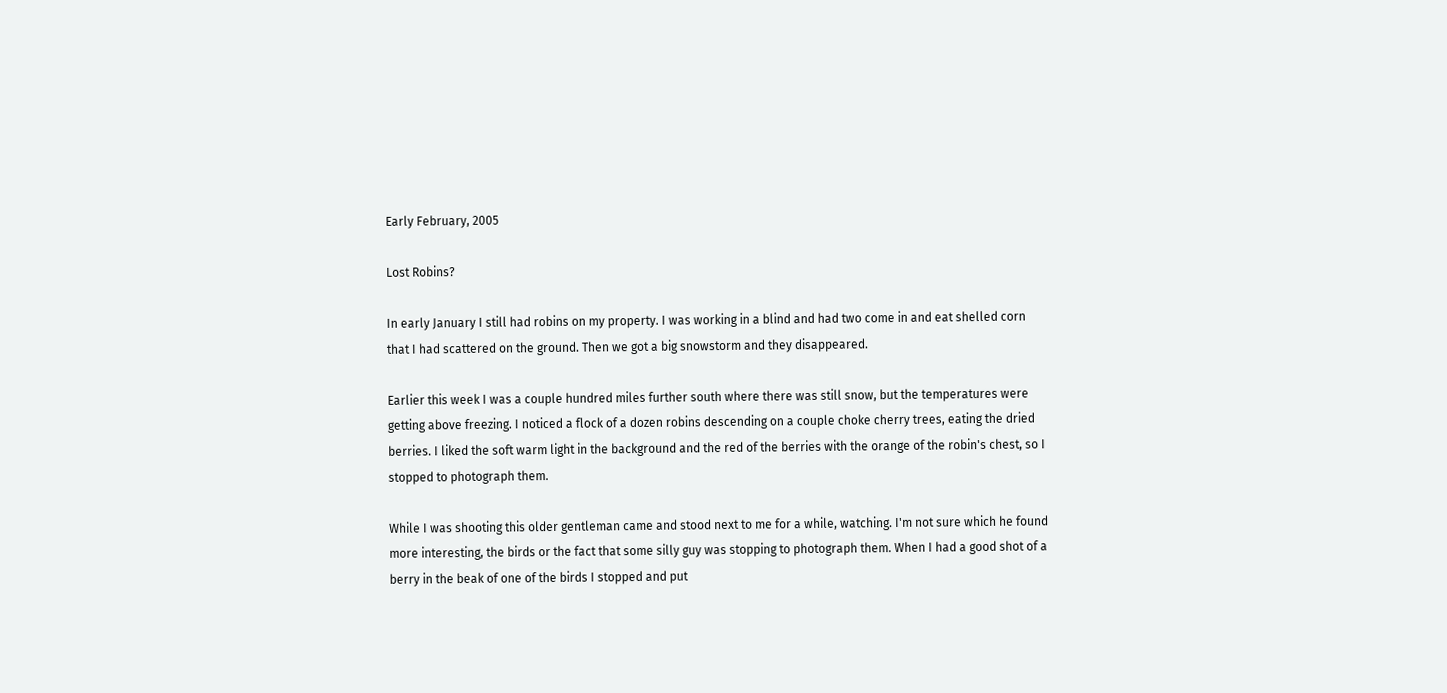Early February, 2005

Lost Robins?

In early January I still had robins on my property. I was working in a blind and had two come in and eat shelled corn that I had scattered on the ground. Then we got a big snowstorm and they disappeared.

Earlier this week I was a couple hundred miles further south where there was still snow, but the temperatures were getting above freezing. I noticed a flock of a dozen robins descending on a couple choke cherry trees, eating the dried berries. I liked the soft warm light in the background and the red of the berries with the orange of the robin's chest, so I stopped to photograph them.

While I was shooting this older gentleman came and stood next to me for a while, watching. I'm not sure which he found more interesting, the birds or the fact that some silly guy was stopping to photograph them. When I had a good shot of a berry in the beak of one of the birds I stopped and put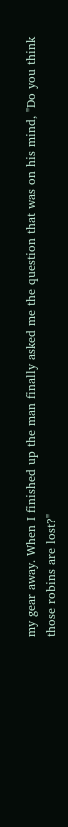my gear away. When I finished up the man finally asked me the question that was on his mind, "Do you think those robins are lost?"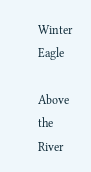Winter Eagle

Above the River